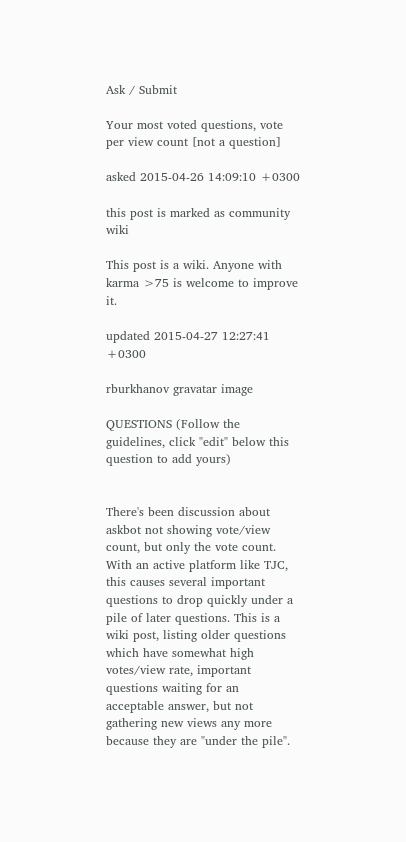Ask / Submit

Your most voted questions, vote per view count [not a question]

asked 2015-04-26 14:09:10 +0300

this post is marked as community wiki

This post is a wiki. Anyone with karma >75 is welcome to improve it.

updated 2015-04-27 12:27:41 +0300

rburkhanov gravatar image

QUESTIONS (Follow the guidelines, click "edit" below this question to add yours)


There's been discussion about askbot not showing vote/view count, but only the vote count. With an active platform like TJC, this causes several important questions to drop quickly under a pile of later questions. This is a wiki post, listing older questions which have somewhat high votes/view rate, important questions waiting for an acceptable answer, but not gathering new views any more because they are "under the pile".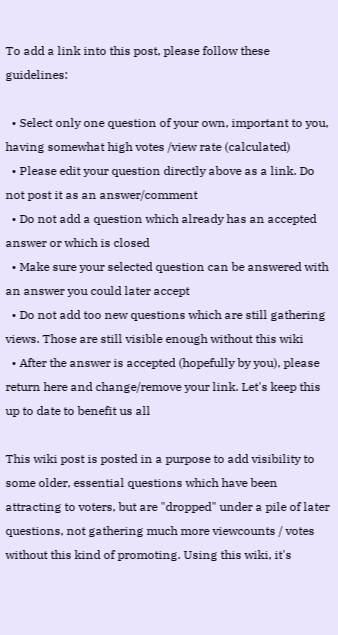To add a link into this post, please follow these guidelines:

  • Select only one question of your own, important to you, having somewhat high votes /view rate (calculated)
  • Please edit your question directly above as a link. Do not post it as an answer/comment
  • Do not add a question which already has an accepted answer or which is closed
  • Make sure your selected question can be answered with an answer you could later accept
  • Do not add too new questions which are still gathering views. Those are still visible enough without this wiki
  • After the answer is accepted (hopefully by you), please return here and change/remove your link. Let's keep this up to date to benefit us all

This wiki post is posted in a purpose to add visibility to some older, essential questions which have been attracting to voters, but are "dropped" under a pile of later questions, not gathering much more viewcounts / votes without this kind of promoting. Using this wiki, it's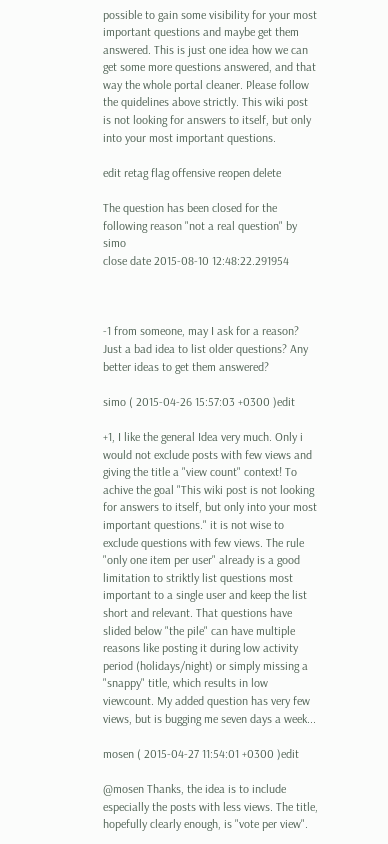possible to gain some visibility for your most important questions and maybe get them answered. This is just one idea how we can get some more questions answered, and that way the whole portal cleaner. Please follow the quidelines above strictly. This wiki post is not looking for answers to itself, but only into your most important questions.

edit retag flag offensive reopen delete

The question has been closed for the following reason "not a real question" by simo
close date 2015-08-10 12:48:22.291954



-1 from someone, may I ask for a reason? Just a bad idea to list older questions? Any better ideas to get them answered?

simo ( 2015-04-26 15:57:03 +0300 )edit

+1, I like the general Idea very much. Only i would not exclude posts with few views and giving the title a "view count" context! To achive the goal "This wiki post is not looking for answers to itself, but only into your most important questions." it is not wise to exclude questions with few views. The rule "only one item per user" already is a good limitation to striktly list questions most important to a single user and keep the list short and relevant. That questions have slided below "the pile" can have multiple reasons like posting it during low activity period (holidays/night) or simply missing a "snappy" title, which results in low viewcount. My added question has very few views, but is bugging me seven days a week...

mosen ( 2015-04-27 11:54:01 +0300 )edit

@mosen Thanks, the idea is to include especially the posts with less views. The title, hopefully clearly enough, is "vote per view".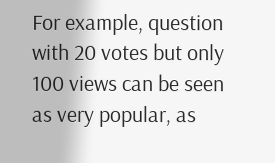For example, question with 20 votes but only 100 views can be seen as very popular, as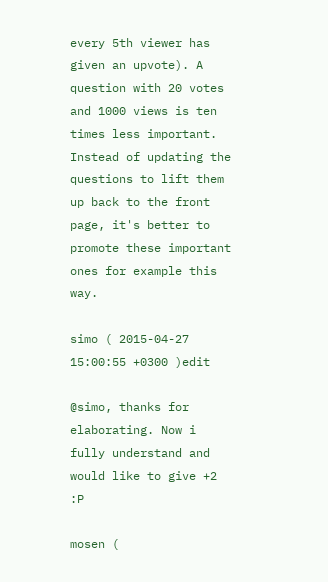every 5th viewer has given an upvote). A question with 20 votes and 1000 views is ten times less important. Instead of updating the questions to lift them up back to the front page, it's better to promote these important ones for example this way.

simo ( 2015-04-27 15:00:55 +0300 )edit

@simo, thanks for elaborating. Now i fully understand and would like to give +2 :P

mosen (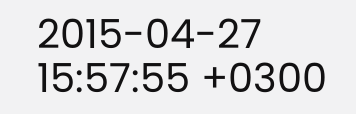2015-04-27 15:57:55 +0300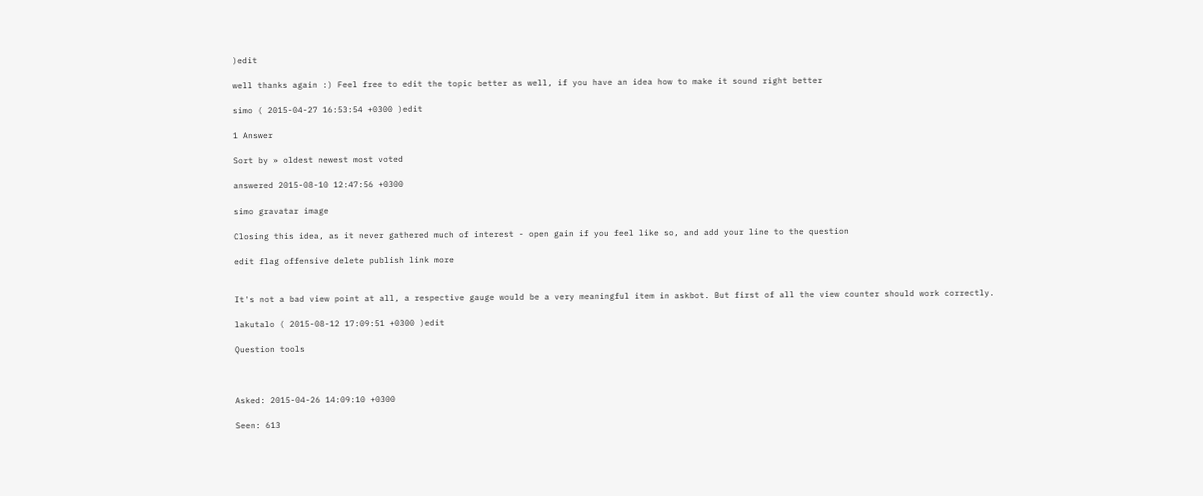)edit

well thanks again :) Feel free to edit the topic better as well, if you have an idea how to make it sound right better

simo ( 2015-04-27 16:53:54 +0300 )edit

1 Answer

Sort by » oldest newest most voted

answered 2015-08-10 12:47:56 +0300

simo gravatar image

Closing this idea, as it never gathered much of interest - open gain if you feel like so, and add your line to the question

edit flag offensive delete publish link more


It's not a bad view point at all, a respective gauge would be a very meaningful item in askbot. But first of all the view counter should work correctly.

lakutalo ( 2015-08-12 17:09:51 +0300 )edit

Question tools



Asked: 2015-04-26 14:09:10 +0300

Seen: 613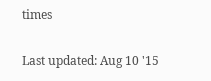times

Last updated: Aug 10 '15